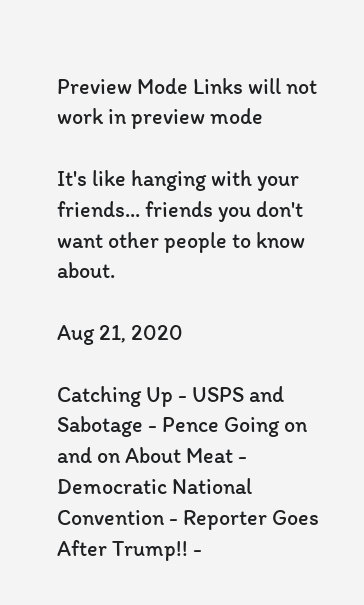Preview Mode Links will not work in preview mode

It's like hanging with your friends... friends you don't want other people to know about.

Aug 21, 2020

Catching Up - USPS and Sabotage - Pence Going on and on About Meat - Democratic National Convention - Reporter Goes After Trump!! -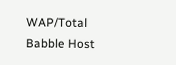WAP/Total Babble Host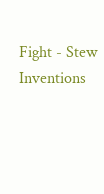Fight - Stew Inventions